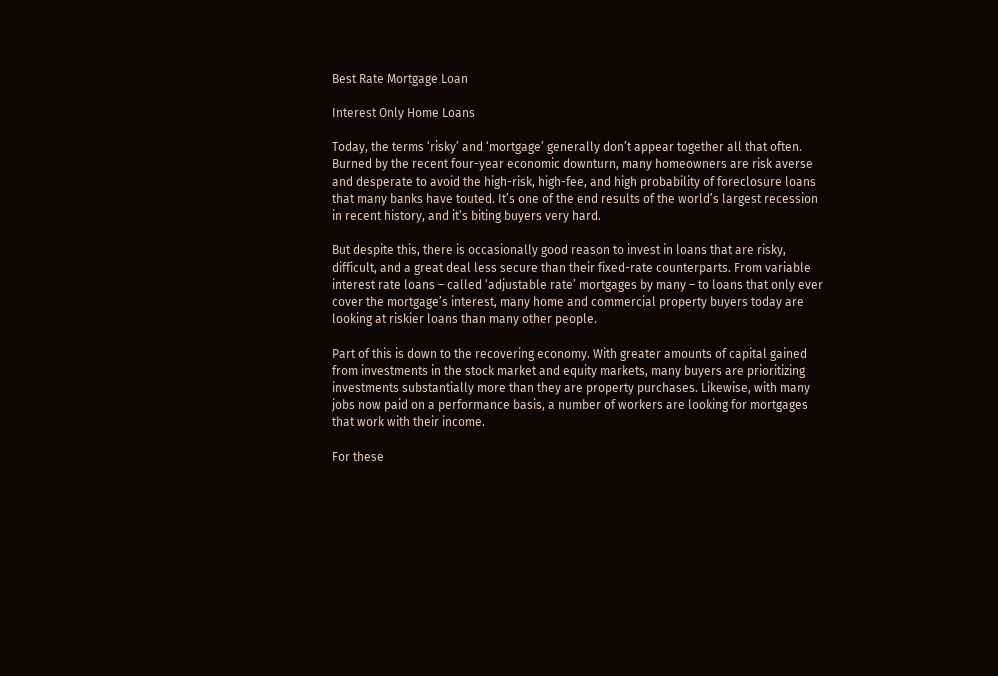Best Rate Mortgage Loan

Interest Only Home Loans

Today, the terms ‘risky’ and ‘mortgage’ generally don’t appear together all that often. Burned by the recent four-year economic downturn, many homeowners are risk averse and desperate to avoid the high-risk, high-fee, and high probability of foreclosure loans that many banks have touted. It’s one of the end results of the world’s largest recession in recent history, and it’s biting buyers very hard.

But despite this, there is occasionally good reason to invest in loans that are risky, difficult, and a great deal less secure than their fixed-rate counterparts. From variable interest rate loans – called ‘adjustable rate’ mortgages by many – to loans that only ever cover the mortgage’s interest, many home and commercial property buyers today are looking at riskier loans than many other people.

Part of this is down to the recovering economy. With greater amounts of capital gained from investments in the stock market and equity markets, many buyers are prioritizing investments substantially more than they are property purchases. Likewise, with many jobs now paid on a performance basis, a number of workers are looking for mortgages that work with their income.

For these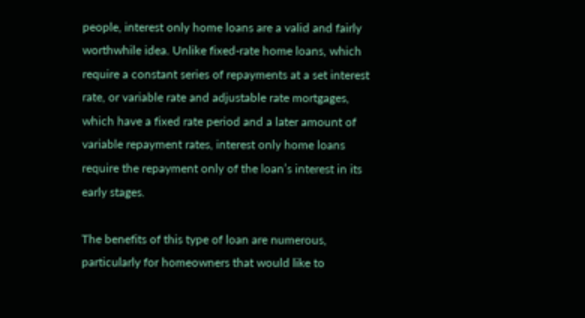people, interest only home loans are a valid and fairly worthwhile idea. Unlike fixed-rate home loans, which require a constant series of repayments at a set interest rate, or variable rate and adjustable rate mortgages, which have a fixed rate period and a later amount of variable repayment rates, interest only home loans require the repayment only of the loan’s interest in its early stages.

The benefits of this type of loan are numerous, particularly for homeowners that would like to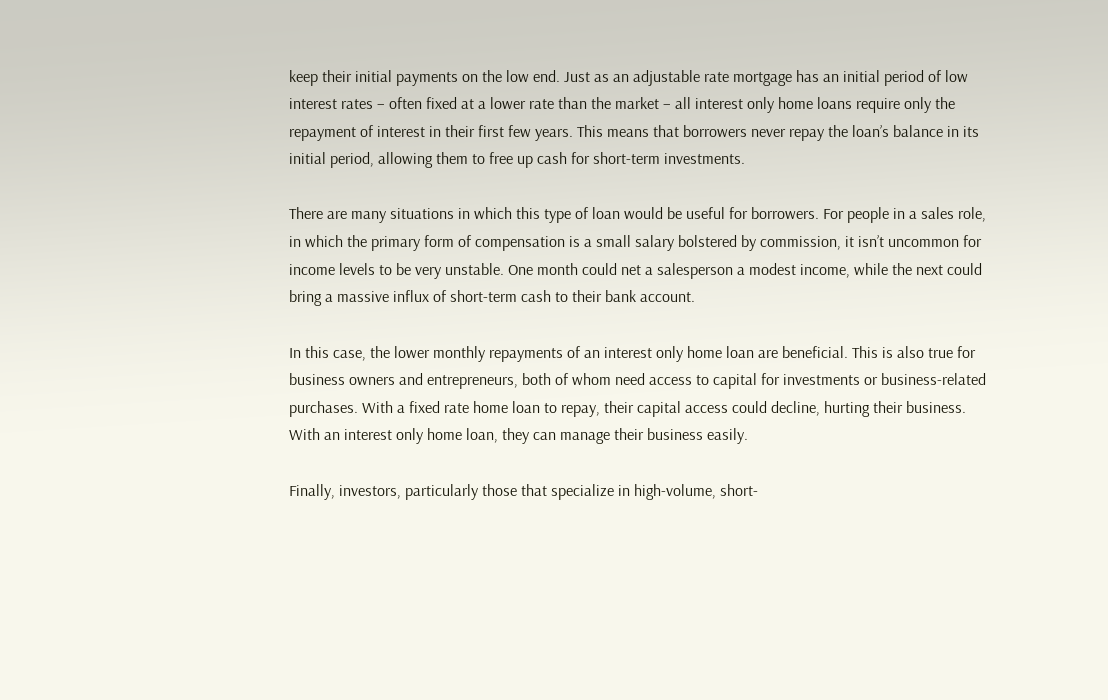keep their initial payments on the low end. Just as an adjustable rate mortgage has an initial period of low interest rates – often fixed at a lower rate than the market – all interest only home loans require only the repayment of interest in their first few years. This means that borrowers never repay the loan’s balance in its initial period, allowing them to free up cash for short-term investments.

There are many situations in which this type of loan would be useful for borrowers. For people in a sales role, in which the primary form of compensation is a small salary bolstered by commission, it isn’t uncommon for income levels to be very unstable. One month could net a salesperson a modest income, while the next could bring a massive influx of short-term cash to their bank account.

In this case, the lower monthly repayments of an interest only home loan are beneficial. This is also true for business owners and entrepreneurs, both of whom need access to capital for investments or business-related purchases. With a fixed rate home loan to repay, their capital access could decline, hurting their business. With an interest only home loan, they can manage their business easily.

Finally, investors, particularly those that specialize in high-volume, short-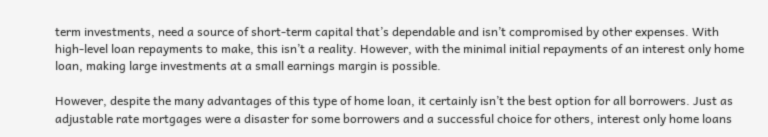term investments, need a source of short-term capital that’s dependable and isn’t compromised by other expenses. With high-level loan repayments to make, this isn’t a reality. However, with the minimal initial repayments of an interest only home loan, making large investments at a small earnings margin is possible.

However, despite the many advantages of this type of home loan, it certainly isn’t the best option for all borrowers. Just as adjustable rate mortgages were a disaster for some borrowers and a successful choice for others, interest only home loans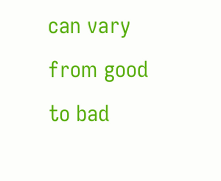can vary from good to bad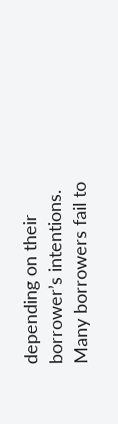depending on their borrower’s intentions. Many borrowers fail to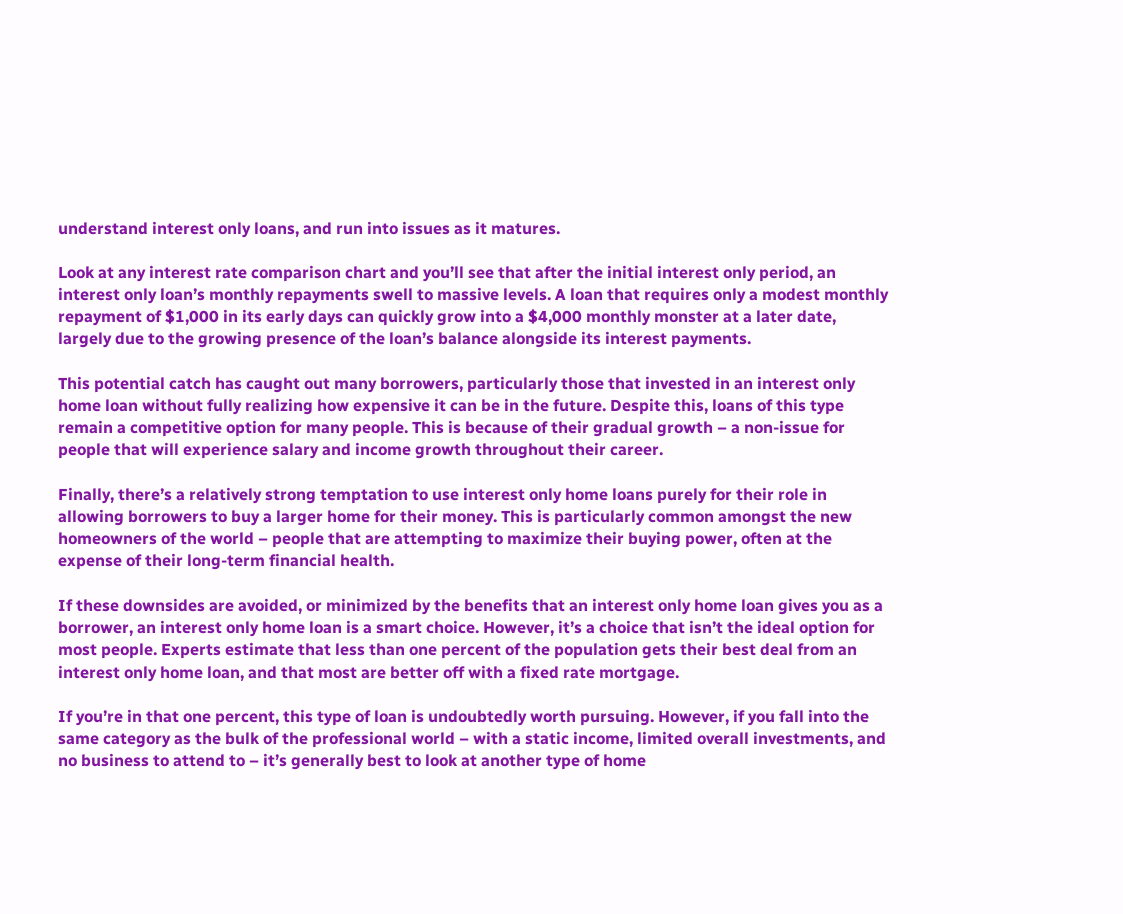understand interest only loans, and run into issues as it matures.

Look at any interest rate comparison chart and you’ll see that after the initial interest only period, an interest only loan’s monthly repayments swell to massive levels. A loan that requires only a modest monthly repayment of $1,000 in its early days can quickly grow into a $4,000 monthly monster at a later date, largely due to the growing presence of the loan’s balance alongside its interest payments.

This potential catch has caught out many borrowers, particularly those that invested in an interest only home loan without fully realizing how expensive it can be in the future. Despite this, loans of this type remain a competitive option for many people. This is because of their gradual growth – a non-issue for people that will experience salary and income growth throughout their career.

Finally, there’s a relatively strong temptation to use interest only home loans purely for their role in allowing borrowers to buy a larger home for their money. This is particularly common amongst the new homeowners of the world – people that are attempting to maximize their buying power, often at the expense of their long-term financial health.

If these downsides are avoided, or minimized by the benefits that an interest only home loan gives you as a borrower, an interest only home loan is a smart choice. However, it’s a choice that isn’t the ideal option for most people. Experts estimate that less than one percent of the population gets their best deal from an interest only home loan, and that most are better off with a fixed rate mortgage.

If you’re in that one percent, this type of loan is undoubtedly worth pursuing. However, if you fall into the same category as the bulk of the professional world – with a static income, limited overall investments, and no business to attend to – it’s generally best to look at another type of home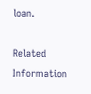loan.

Related Information